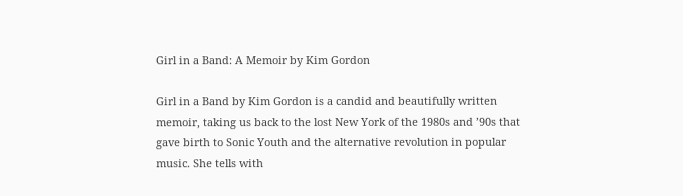Girl in a Band: A Memoir by Kim Gordon

Girl in a Band by Kim Gordon is a candid and beautifully written memoir, taking us back to the lost New York of the 1980s and ’90s that gave birth to Sonic Youth and the alternative revolution in popular music. She tells with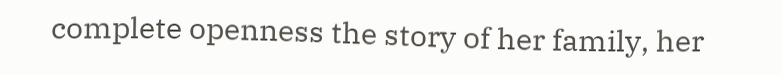complete openness the story of her family, her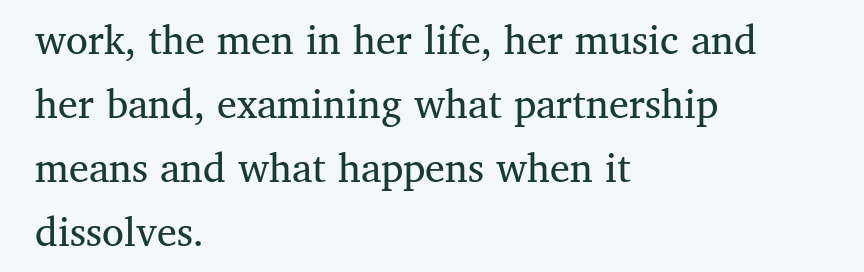work, the men in her life, her music and her band, examining what partnership means and what happens when it dissolves.